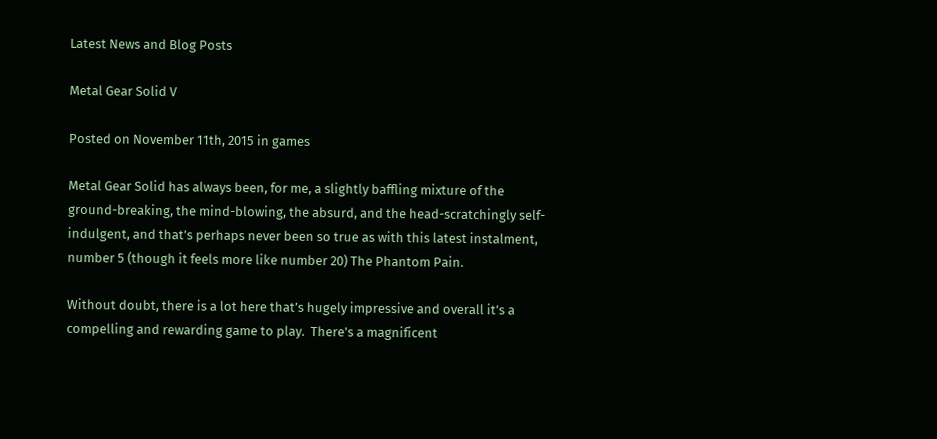Latest News and Blog Posts

Metal Gear Solid V

Posted on November 11th, 2015 in games

Metal Gear Solid has always been, for me, a slightly baffling mixture of the ground-breaking, the mind-blowing, the absurd, and the head-scratchingly self-indulgent, and that’s perhaps never been so true as with this latest instalment, number 5 (though it feels more like number 20) The Phantom Pain.

Without doubt, there is a lot here that’s hugely impressive and overall it’s a compelling and rewarding game to play.  There’s a magnificent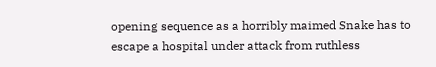opening sequence as a horribly maimed Snake has to escape a hospital under attack from ruthless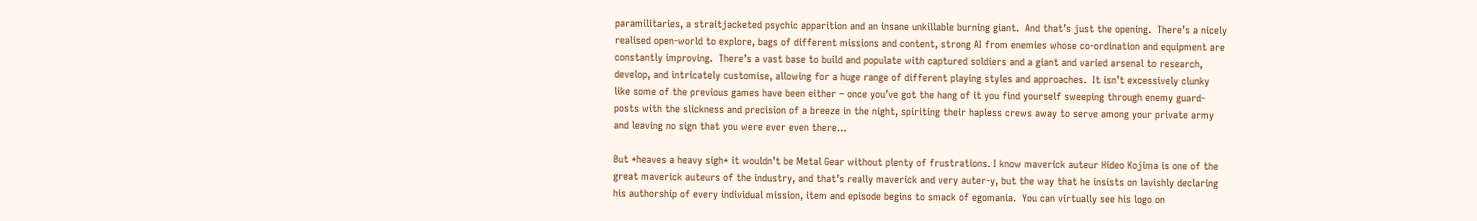paramilitaries, a straitjacketed psychic apparition and an insane unkillable burning giant.  And that’s just the opening.  There’s a nicely realised open-world to explore, bags of different missions and content, strong AI from enemies whose co-ordination and equipment are constantly improving.  There’s a vast base to build and populate with captured soldiers and a giant and varied arsenal to research, develop, and intricately customise, allowing for a huge range of different playing styles and approaches.  It isn’t excessively clunky like some of the previous games have been either – once you’ve got the hang of it you find yourself sweeping through enemy guard-posts with the slickness and precision of a breeze in the night, spiriting their hapless crews away to serve among your private army and leaving no sign that you were ever even there…

But *heaves a heavy sigh* it wouldn’t be Metal Gear without plenty of frustrations. I know maverick auteur Hideo Kojima is one of the great maverick auteurs of the industry, and that’s really maverick and very auter-y, but the way that he insists on lavishly declaring his authorship of every individual mission, item and episode begins to smack of egomania.  You can virtually see his logo on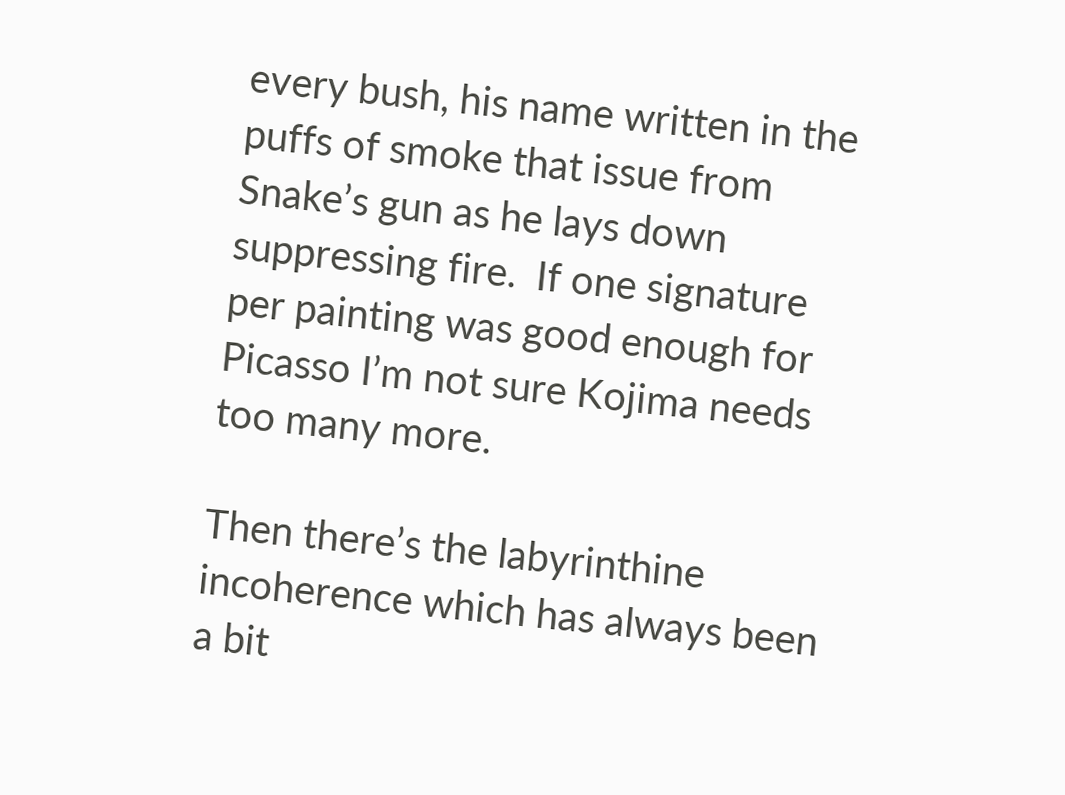every bush, his name written in the puffs of smoke that issue from Snake’s gun as he lays down suppressing fire.  If one signature per painting was good enough for Picasso I’m not sure Kojima needs too many more.

Then there’s the labyrinthine incoherence which has always been a bit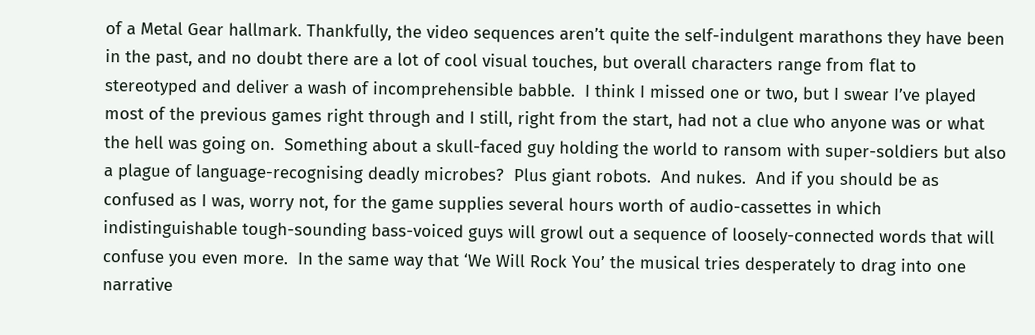of a Metal Gear hallmark. Thankfully, the video sequences aren’t quite the self-indulgent marathons they have been in the past, and no doubt there are a lot of cool visual touches, but overall characters range from flat to stereotyped and deliver a wash of incomprehensible babble.  I think I missed one or two, but I swear I’ve played most of the previous games right through and I still, right from the start, had not a clue who anyone was or what the hell was going on.  Something about a skull-faced guy holding the world to ransom with super-soldiers but also a plague of language-recognising deadly microbes?  Plus giant robots.  And nukes.  And if you should be as confused as I was, worry not, for the game supplies several hours worth of audio-cassettes in which indistinguishable tough-sounding bass-voiced guys will growl out a sequence of loosely-connected words that will confuse you even more.  In the same way that ‘We Will Rock You’ the musical tries desperately to drag into one narrative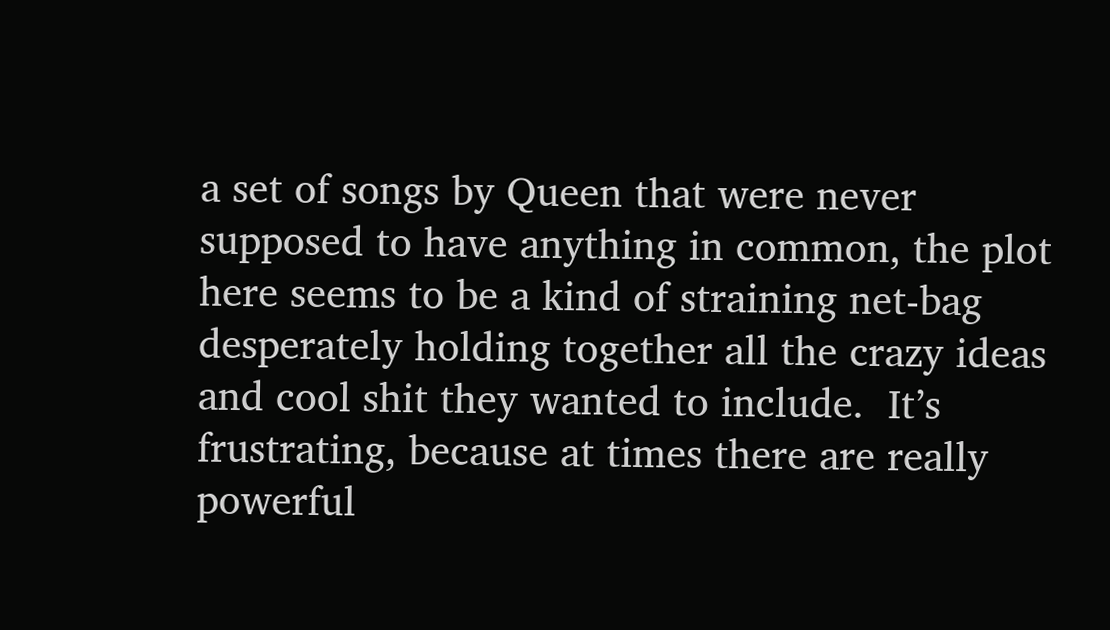a set of songs by Queen that were never supposed to have anything in common, the plot here seems to be a kind of straining net-bag desperately holding together all the crazy ideas and cool shit they wanted to include.  It’s frustrating, because at times there are really powerful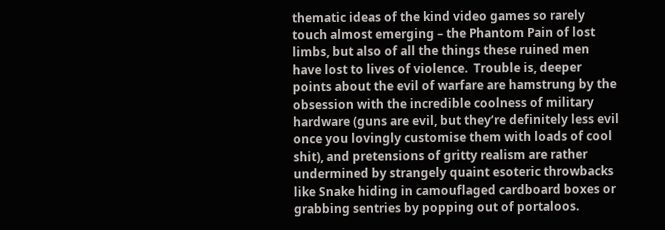thematic ideas of the kind video games so rarely touch almost emerging – the Phantom Pain of lost limbs, but also of all the things these ruined men have lost to lives of violence.  Trouble is, deeper points about the evil of warfare are hamstrung by the obsession with the incredible coolness of military hardware (guns are evil, but they’re definitely less evil once you lovingly customise them with loads of cool shit), and pretensions of gritty realism are rather undermined by strangely quaint esoteric throwbacks like Snake hiding in camouflaged cardboard boxes or grabbing sentries by popping out of portaloos.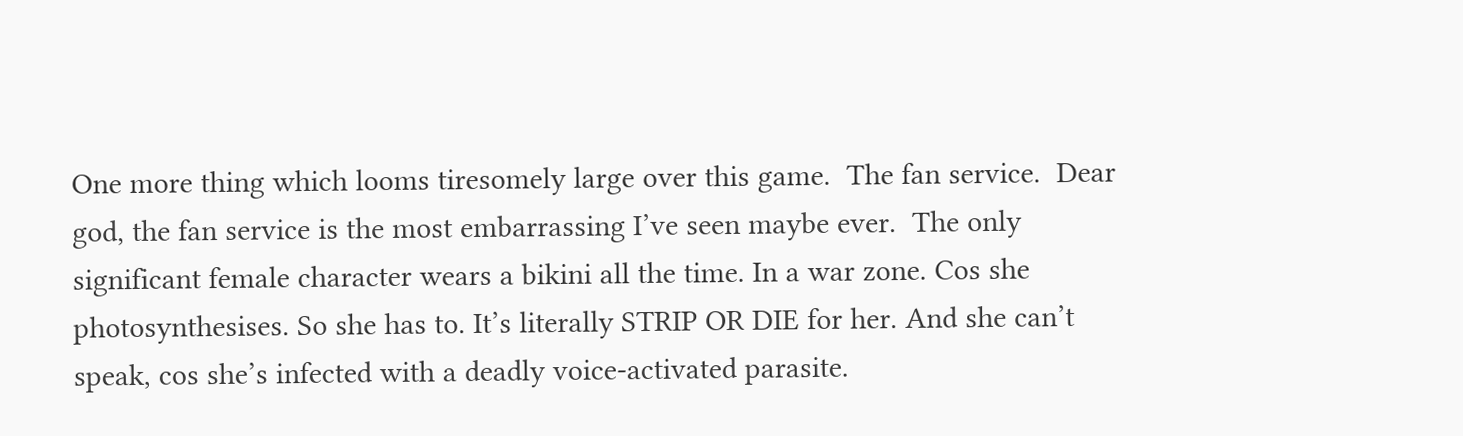One more thing which looms tiresomely large over this game.  The fan service.  Dear god, the fan service is the most embarrassing I’ve seen maybe ever.  The only significant female character wears a bikini all the time. In a war zone. Cos she photosynthesises. So she has to. It’s literally STRIP OR DIE for her. And she can’t speak, cos she’s infected with a deadly voice-activated parasite.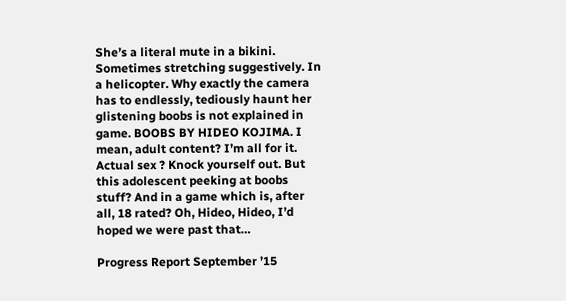She’s a literal mute in a bikini. Sometimes stretching suggestively. In a helicopter. Why exactly the camera has to endlessly, tediously haunt her glistening boobs is not explained in game. BOOBS BY HIDEO KOJIMA. I mean, adult content? I’m all for it. Actual sex ? Knock yourself out. But this adolescent peeking at boobs stuff? And in a game which is, after all, 18 rated? Oh, Hideo, Hideo, I’d hoped we were past that…

Progress Report September ’15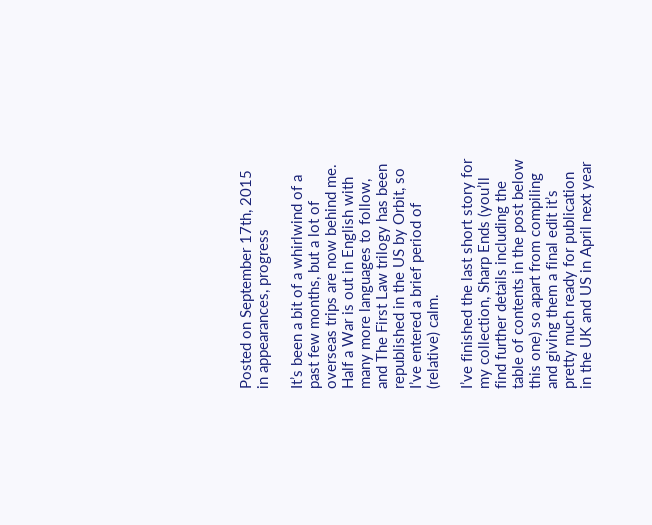Posted on September 17th, 2015 in appearances, progress

It’s been a bit of a whirlwind of a past few months, but a lot of overseas trips are now behind me.  Half a War is out in English with many more languages to follow, and The First Law trilogy has been republished in the US by Orbit, so I’ve entered a brief period of (relative) calm.

I’ve finished the last short story for my collection, Sharp Ends (you’ll find further details including the table of contents in the post below this one) so apart from compiling and giving them a final edit it’s pretty much ready for publication in the UK and US in April next year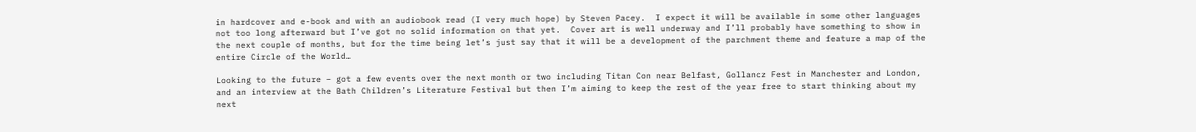in hardcover and e-book and with an audiobook read (I very much hope) by Steven Pacey.  I expect it will be available in some other languages not too long afterward but I’ve got no solid information on that yet.  Cover art is well underway and I’ll probably have something to show in the next couple of months, but for the time being let’s just say that it will be a development of the parchment theme and feature a map of the entire Circle of the World…

Looking to the future – got a few events over the next month or two including Titan Con near Belfast, Gollancz Fest in Manchester and London, and an interview at the Bath Children’s Literature Festival but then I’m aiming to keep the rest of the year free to start thinking about my next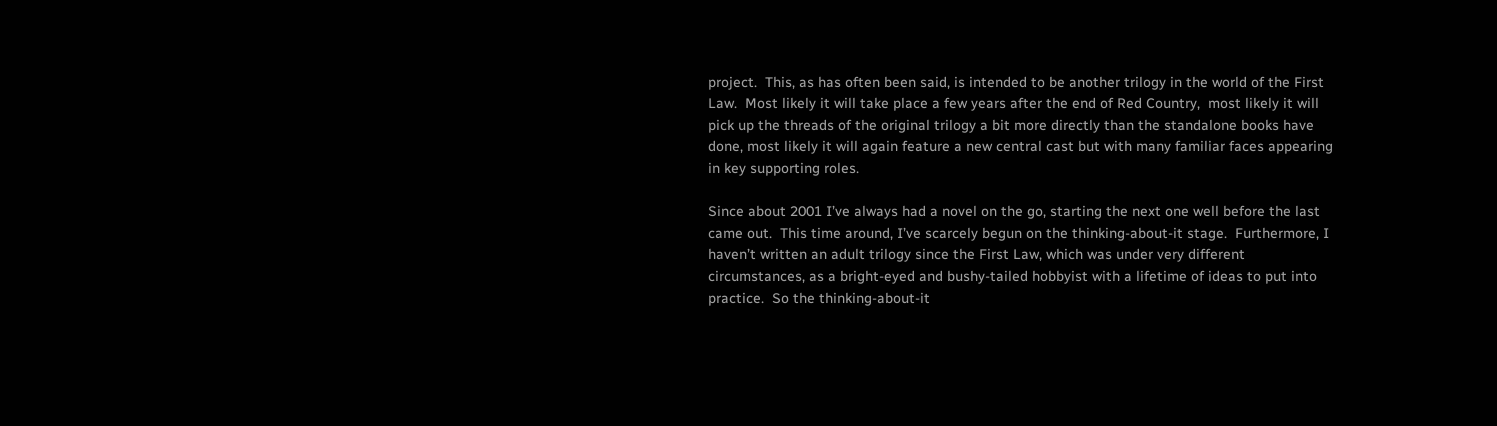project.  This, as has often been said, is intended to be another trilogy in the world of the First Law.  Most likely it will take place a few years after the end of Red Country,  most likely it will pick up the threads of the original trilogy a bit more directly than the standalone books have done, most likely it will again feature a new central cast but with many familiar faces appearing in key supporting roles.

Since about 2001 I’ve always had a novel on the go, starting the next one well before the last came out.  This time around, I’ve scarcely begun on the thinking-about-it stage.  Furthermore, I haven’t written an adult trilogy since the First Law, which was under very different circumstances, as a bright-eyed and bushy-tailed hobbyist with a lifetime of ideas to put into practice.  So the thinking-about-it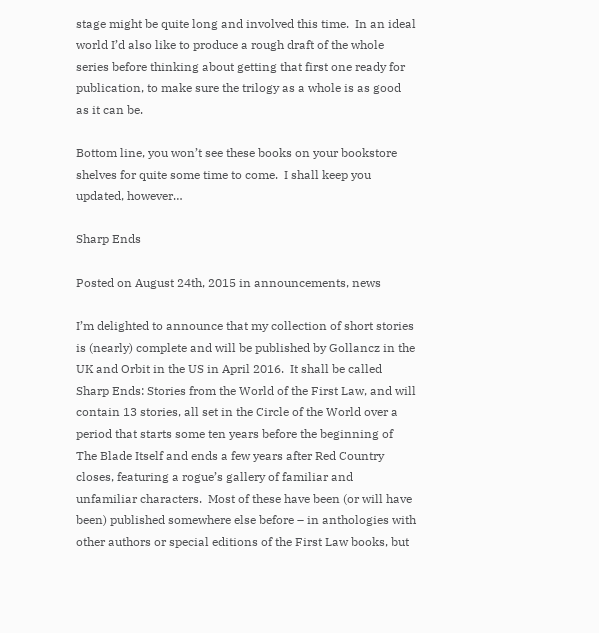stage might be quite long and involved this time.  In an ideal world I’d also like to produce a rough draft of the whole series before thinking about getting that first one ready for publication, to make sure the trilogy as a whole is as good as it can be.

Bottom line, you won’t see these books on your bookstore shelves for quite some time to come.  I shall keep you updated, however…

Sharp Ends

Posted on August 24th, 2015 in announcements, news

I’m delighted to announce that my collection of short stories is (nearly) complete and will be published by Gollancz in the UK and Orbit in the US in April 2016.  It shall be called Sharp Ends: Stories from the World of the First Law, and will contain 13 stories, all set in the Circle of the World over a period that starts some ten years before the beginning of The Blade Itself and ends a few years after Red Country closes, featuring a rogue’s gallery of familiar and unfamiliar characters.  Most of these have been (or will have been) published somewhere else before – in anthologies with other authors or special editions of the First Law books, but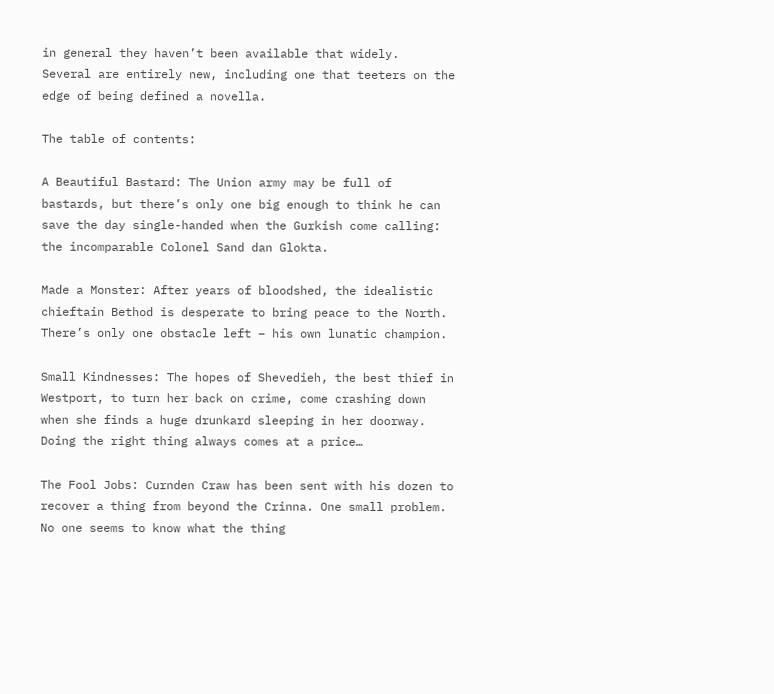in general they haven’t been available that widely.  Several are entirely new, including one that teeters on the edge of being defined a novella.

The table of contents:

A Beautiful Bastard: The Union army may be full of bastards, but there’s only one big enough to think he can save the day single-handed when the Gurkish come calling: the incomparable Colonel Sand dan Glokta.

Made a Monster: After years of bloodshed, the idealistic chieftain Bethod is desperate to bring peace to the North. There’s only one obstacle left – his own lunatic champion.

Small Kindnesses: The hopes of Shevedieh, the best thief in Westport, to turn her back on crime, come crashing down when she finds a huge drunkard sleeping in her doorway. Doing the right thing always comes at a price…

The Fool Jobs: Curnden Craw has been sent with his dozen to recover a thing from beyond the Crinna. One small problem. No one seems to know what the thing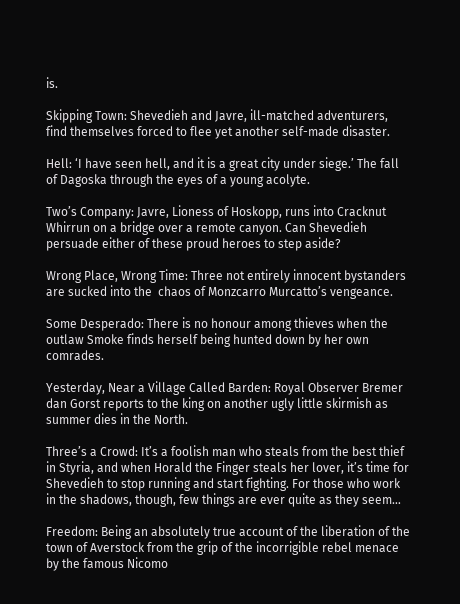is.

Skipping Town: Shevedieh and Javre, ill-matched adventurers, find themselves forced to flee yet another self-made disaster.

Hell: ‘I have seen hell, and it is a great city under siege.’ The fall of Dagoska through the eyes of a young acolyte.

Two’s Company: Javre, Lioness of Hoskopp, runs into Cracknut Whirrun on a bridge over a remote canyon. Can Shevedieh persuade either of these proud heroes to step aside?

Wrong Place, Wrong Time: Three not entirely innocent bystanders are sucked into the  chaos of Monzcarro Murcatto’s vengeance.

Some Desperado: There is no honour among thieves when the outlaw Smoke finds herself being hunted down by her own comrades.

Yesterday, Near a Village Called Barden: Royal Observer Bremer dan Gorst reports to the king on another ugly little skirmish as summer dies in the North.

Three’s a Crowd: It’s a foolish man who steals from the best thief in Styria, and when Horald the Finger steals her lover, it’s time for Shevedieh to stop running and start fighting. For those who work in the shadows, though, few things are ever quite as they seem…

Freedom: Being an absolutely true account of the liberation of the town of Averstock from the grip of the incorrigible rebel menace by the famous Nicomo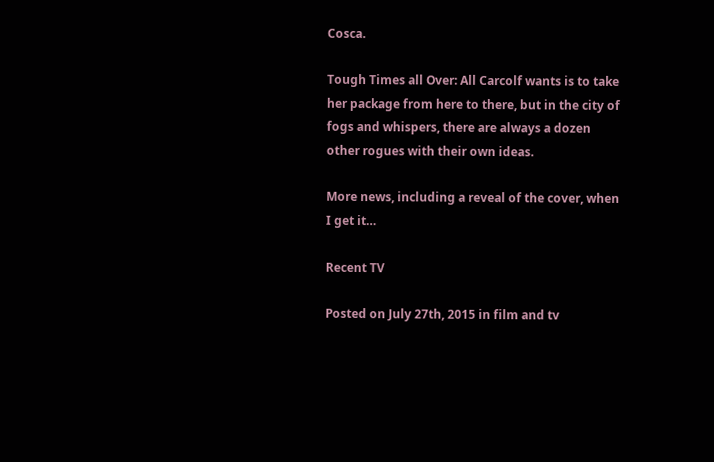Cosca.

Tough Times all Over: All Carcolf wants is to take her package from here to there, but in the city of fogs and whispers, there are always a dozen other rogues with their own ideas.

More news, including a reveal of the cover, when I get it…

Recent TV

Posted on July 27th, 2015 in film and tv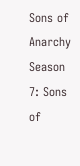Sons of Anarchy Season 7: Sons of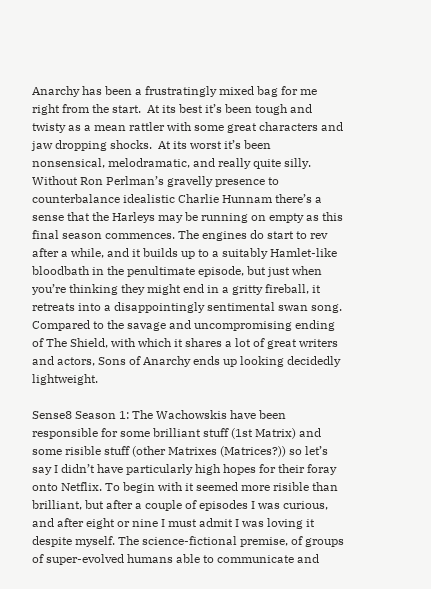Anarchy has been a frustratingly mixed bag for me right from the start.  At its best it’s been tough and twisty as a mean rattler with some great characters and jaw dropping shocks.  At its worst it’s been nonsensical, melodramatic, and really quite silly.  Without Ron Perlman’s gravelly presence to counterbalance idealistic Charlie Hunnam there’s a sense that the Harleys may be running on empty as this final season commences. The engines do start to rev after a while, and it builds up to a suitably Hamlet-like bloodbath in the penultimate episode, but just when you’re thinking they might end in a gritty fireball, it retreats into a disappointingly sentimental swan song. Compared to the savage and uncompromising ending of The Shield, with which it shares a lot of great writers and actors, Sons of Anarchy ends up looking decidedly lightweight.

Sense8 Season 1: The Wachowskis have been responsible for some brilliant stuff (1st Matrix) and some risible stuff (other Matrixes (Matrices?)) so let’s say I didn’t have particularly high hopes for their foray onto Netflix. To begin with it seemed more risible than brilliant, but after a couple of episodes I was curious, and after eight or nine I must admit I was loving it despite myself. The science-fictional premise, of groups of super-evolved humans able to communicate and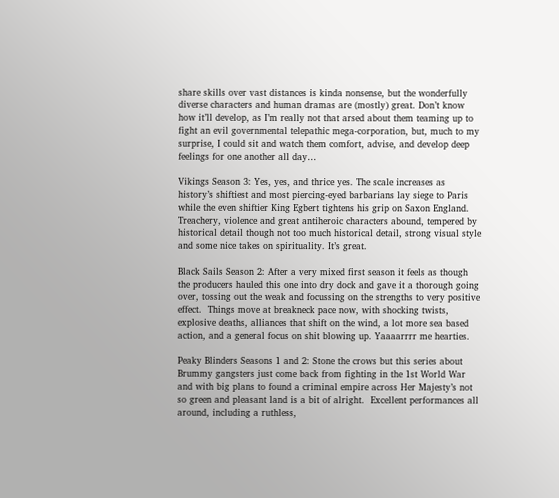share skills over vast distances is kinda nonsense, but the wonderfully diverse characters and human dramas are (mostly) great. Don’t know how it’ll develop, as I’m really not that arsed about them teaming up to fight an evil governmental telepathic mega-corporation, but, much to my surprise, I could sit and watch them comfort, advise, and develop deep feelings for one another all day…

Vikings Season 3: Yes, yes, and thrice yes. The scale increases as history’s shiftiest and most piercing-eyed barbarians lay siege to Paris while the even shiftier King Egbert tightens his grip on Saxon England.  Treachery, violence and great antiheroic characters abound, tempered by historical detail though not too much historical detail, strong visual style and some nice takes on spirituality. It’s great.

Black Sails Season 2: After a very mixed first season it feels as though the producers hauled this one into dry dock and gave it a thorough going over, tossing out the weak and focussing on the strengths to very positive effect.  Things move at breakneck pace now, with shocking twists, explosive deaths, alliances that shift on the wind, a lot more sea based action, and a general focus on shit blowing up. Yaaaarrrr me hearties.

Peaky Blinders Seasons 1 and 2: Stone the crows but this series about Brummy gangsters just come back from fighting in the 1st World War and with big plans to found a criminal empire across Her Majesty’s not so green and pleasant land is a bit of alright.  Excellent performances all around, including a ruthless,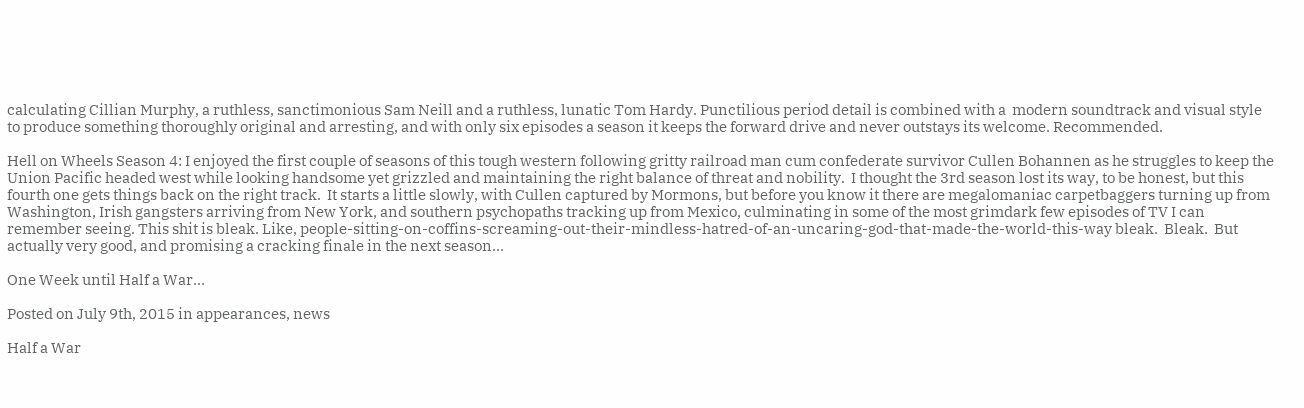calculating Cillian Murphy, a ruthless, sanctimonious Sam Neill and a ruthless, lunatic Tom Hardy. Punctilious period detail is combined with a  modern soundtrack and visual style to produce something thoroughly original and arresting, and with only six episodes a season it keeps the forward drive and never outstays its welcome. Recommended.

Hell on Wheels Season 4: I enjoyed the first couple of seasons of this tough western following gritty railroad man cum confederate survivor Cullen Bohannen as he struggles to keep the Union Pacific headed west while looking handsome yet grizzled and maintaining the right balance of threat and nobility.  I thought the 3rd season lost its way, to be honest, but this fourth one gets things back on the right track.  It starts a little slowly, with Cullen captured by Mormons, but before you know it there are megalomaniac carpetbaggers turning up from Washington, Irish gangsters arriving from New York, and southern psychopaths tracking up from Mexico, culminating in some of the most grimdark few episodes of TV I can remember seeing. This shit is bleak. Like, people-sitting-on-coffins-screaming-out-their-mindless-hatred-of-an-uncaring-god-that-made-the-world-this-way bleak.  Bleak.  But actually very good, and promising a cracking finale in the next season…

One Week until Half a War…

Posted on July 9th, 2015 in appearances, news

Half a War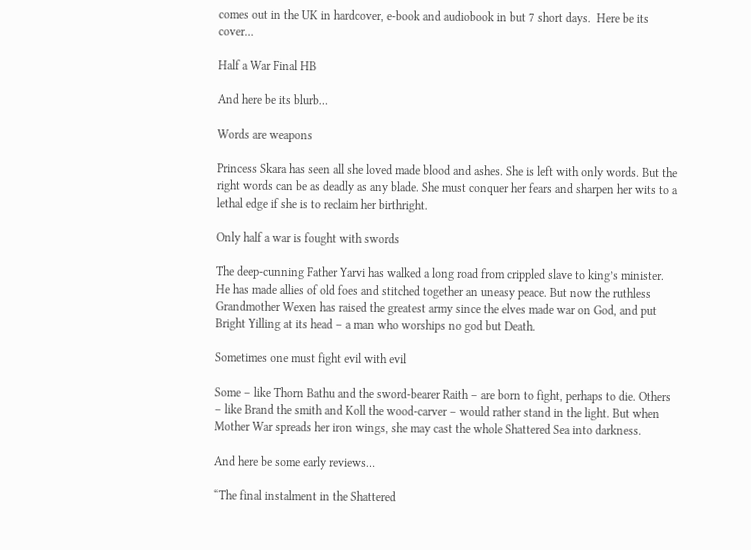comes out in the UK in hardcover, e-book and audiobook in but 7 short days.  Here be its cover…

Half a War Final HB

And here be its blurb…

Words are weapons

Princess Skara has seen all she loved made blood and ashes. She is left with only words. But the right words can be as deadly as any blade. She must conquer her fears and sharpen her wits to a lethal edge if she is to reclaim her birthright.

Only half a war is fought with swords

The deep-cunning Father Yarvi has walked a long road from crippled slave to king’s minister. He has made allies of old foes and stitched together an uneasy peace. But now the ruthless Grandmother Wexen has raised the greatest army since the elves made war on God, and put Bright Yilling at its head – a man who worships no god but Death.

Sometimes one must fight evil with evil

Some – like Thorn Bathu and the sword-bearer Raith – are born to fight, perhaps to die. Others – like Brand the smith and Koll the wood-carver – would rather stand in the light. But when Mother War spreads her iron wings, she may cast the whole Shattered Sea into darkness.

And here be some early reviews…

“The final instalment in the Shattered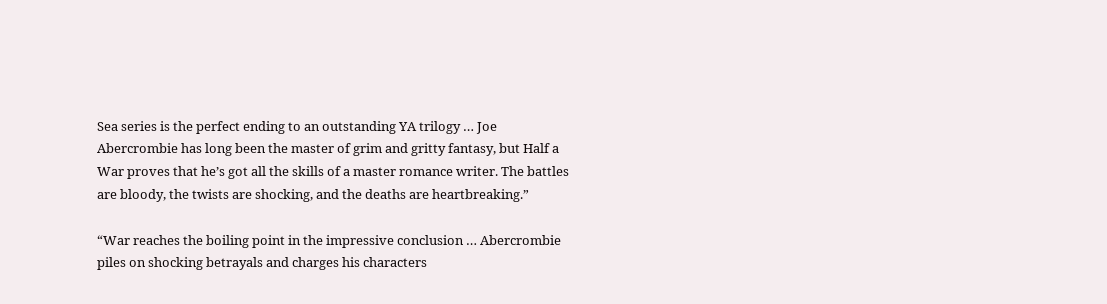Sea series is the perfect ending to an outstanding YA trilogy … Joe Abercrombie has long been the master of grim and gritty fantasy, but Half a War proves that he’s got all the skills of a master romance writer. The battles are bloody, the twists are shocking, and the deaths are heartbreaking.”

“War reaches the boiling point in the impressive conclusion … Abercrombie piles on shocking betrayals and charges his characters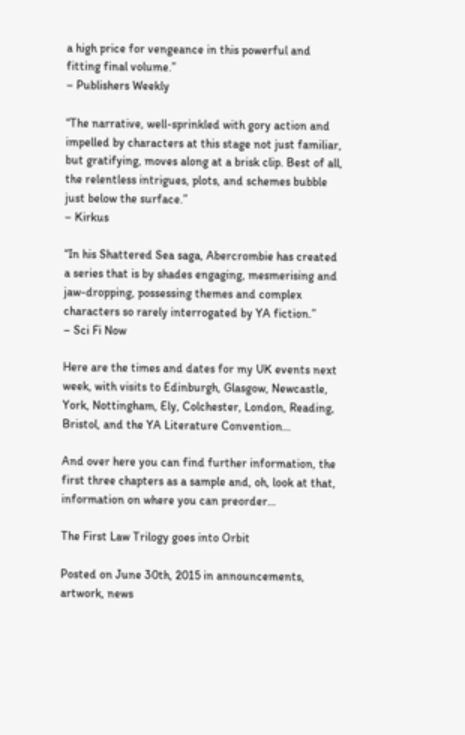a high price for vengeance in this powerful and fitting final volume.”
– Publishers Weekly

“The narrative, well-sprinkled with gory action and impelled by characters at this stage not just familiar, but gratifying, moves along at a brisk clip. Best of all, the relentless intrigues, plots, and schemes bubble just below the surface.”
– Kirkus

“In his Shattered Sea saga, Abercrombie has created a series that is by shades engaging, mesmerising and jaw-dropping, possessing themes and complex characters so rarely interrogated by YA fiction.”
– Sci Fi Now

Here are the times and dates for my UK events next week, with visits to Edinburgh, Glasgow, Newcastle, York, Nottingham, Ely, Colchester, London, Reading, Bristol, and the YA Literature Convention…

And over here you can find further information, the first three chapters as a sample and, oh, look at that, information on where you can preorder…

The First Law Trilogy goes into Orbit

Posted on June 30th, 2015 in announcements, artwork, news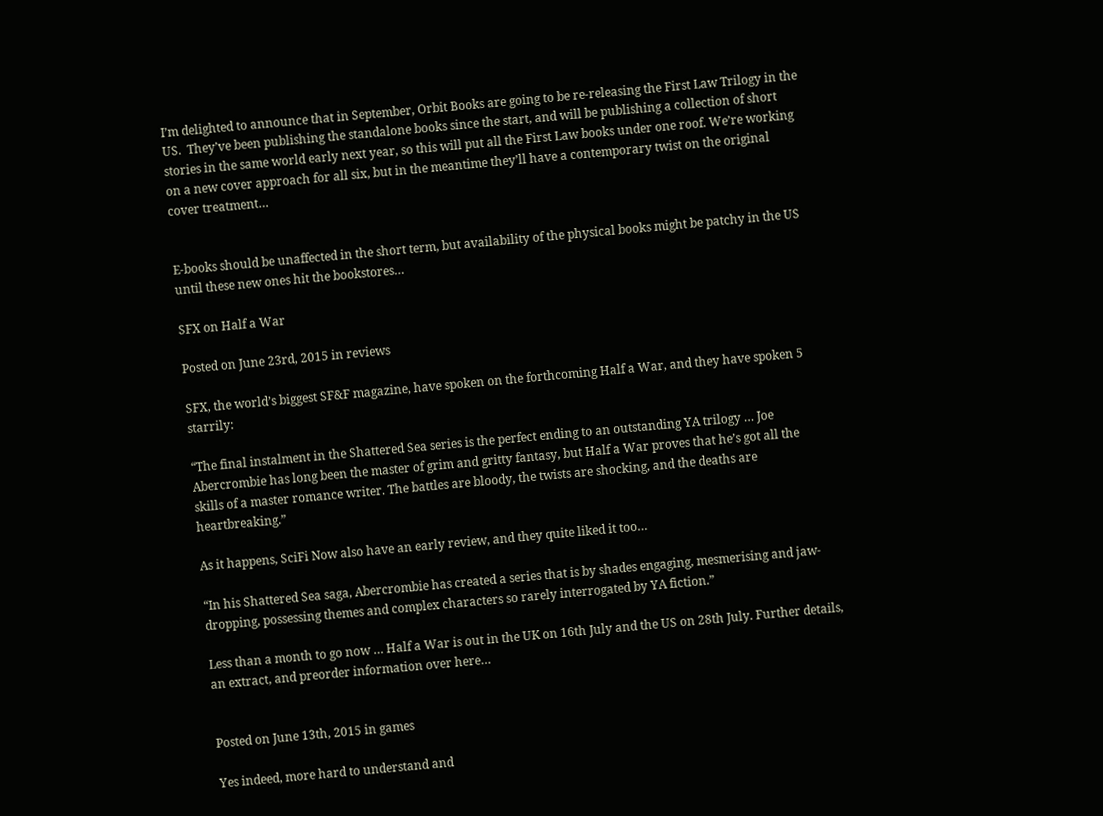I’m delighted to announce that in September, Orbit Books are going to be re-releasing the First Law Trilogy in the US.  They’ve been publishing the standalone books since the start, and will be publishing a collection of short stories in the same world early next year, so this will put all the First Law books under one roof. We’re working on a new cover approach for all six, but in the meantime they’ll have a contemporary twist on the original cover treatment…


E-books should be unaffected in the short term, but availability of the physical books might be patchy in the US until these new ones hit the bookstores…

SFX on Half a War

Posted on June 23rd, 2015 in reviews

SFX, the world’s biggest SF&F magazine, have spoken on the forthcoming Half a War, and they have spoken 5 starrily:

“The final instalment in the Shattered Sea series is the perfect ending to an outstanding YA trilogy … Joe Abercrombie has long been the master of grim and gritty fantasy, but Half a War proves that he’s got all the skills of a master romance writer. The battles are bloody, the twists are shocking, and the deaths are heartbreaking.”

As it happens, SciFi Now also have an early review, and they quite liked it too…

“In his Shattered Sea saga, Abercrombie has created a series that is by shades engaging, mesmerising and jaw-dropping, possessing themes and complex characters so rarely interrogated by YA fiction.”

Less than a month to go now … Half a War is out in the UK on 16th July and the US on 28th July. Further details, an extract, and preorder information over here…


Posted on June 13th, 2015 in games

Yes indeed, more hard to understand and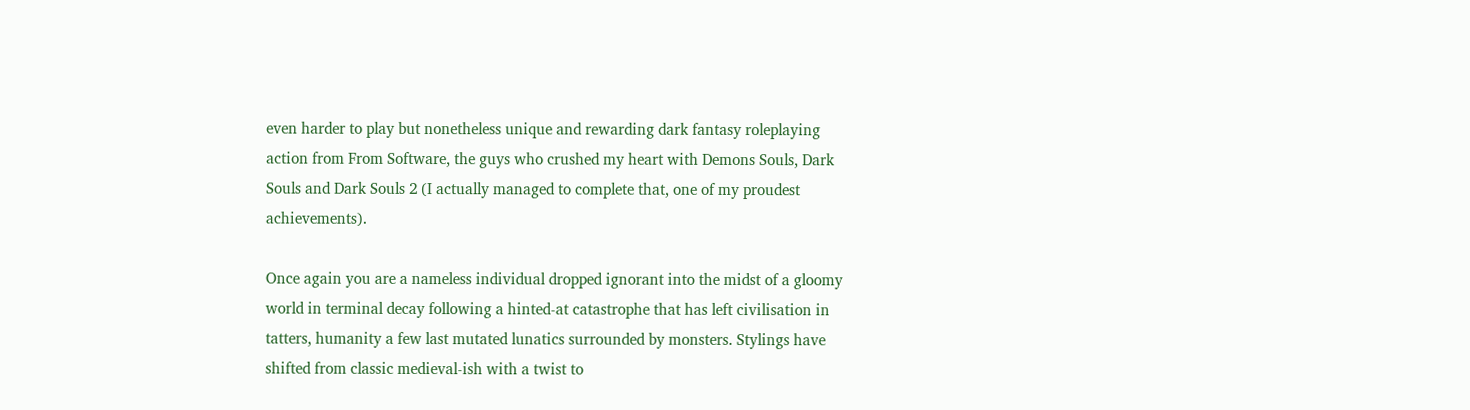even harder to play but nonetheless unique and rewarding dark fantasy roleplaying action from From Software, the guys who crushed my heart with Demons Souls, Dark Souls and Dark Souls 2 (I actually managed to complete that, one of my proudest achievements).

Once again you are a nameless individual dropped ignorant into the midst of a gloomy world in terminal decay following a hinted-at catastrophe that has left civilisation in tatters, humanity a few last mutated lunatics surrounded by monsters. Stylings have shifted from classic medieval-ish with a twist to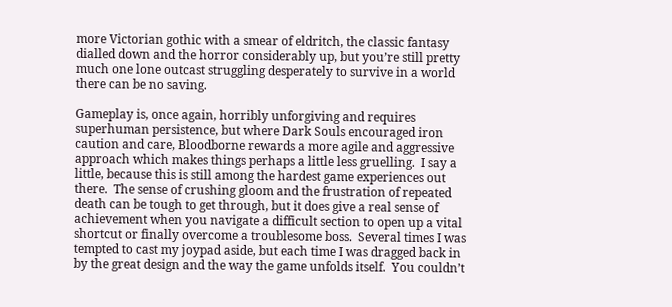more Victorian gothic with a smear of eldritch, the classic fantasy  dialled down and the horror considerably up, but you’re still pretty much one lone outcast struggling desperately to survive in a world there can be no saving.

Gameplay is, once again, horribly unforgiving and requires superhuman persistence, but where Dark Souls encouraged iron caution and care, Bloodborne rewards a more agile and aggressive approach which makes things perhaps a little less gruelling.  I say a little, because this is still among the hardest game experiences out there.  The sense of crushing gloom and the frustration of repeated death can be tough to get through, but it does give a real sense of achievement when you navigate a difficult section to open up a vital shortcut or finally overcome a troublesome boss.  Several times I was tempted to cast my joypad aside, but each time I was dragged back in by the great design and the way the game unfolds itself.  You couldn’t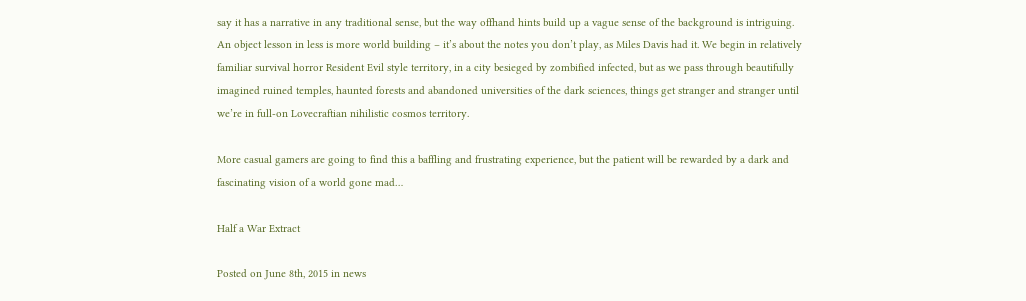say it has a narrative in any traditional sense, but the way offhand hints build up a vague sense of the background is intriguing. An object lesson in less is more world building – it’s about the notes you don’t play, as Miles Davis had it. We begin in relatively familiar survival horror Resident Evil style territory, in a city besieged by zombified infected, but as we pass through beautifully imagined ruined temples, haunted forests and abandoned universities of the dark sciences, things get stranger and stranger until we’re in full-on Lovecraftian nihilistic cosmos territory.

More casual gamers are going to find this a baffling and frustrating experience, but the patient will be rewarded by a dark and fascinating vision of a world gone mad…

Half a War Extract

Posted on June 8th, 2015 in news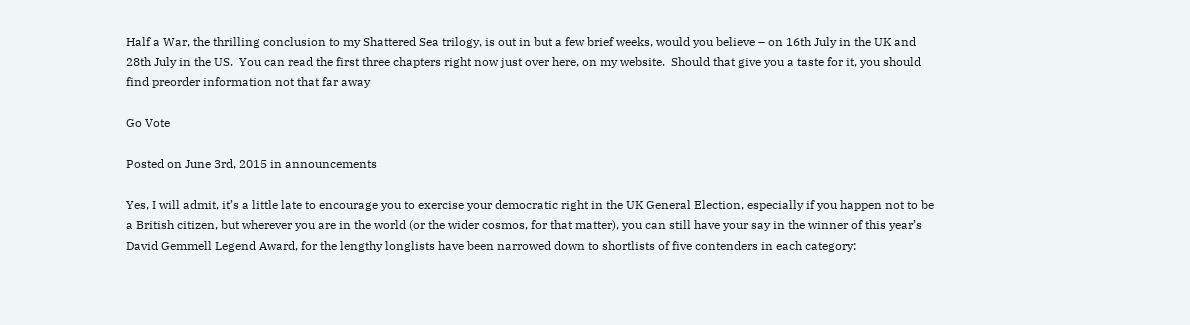Half a War, the thrilling conclusion to my Shattered Sea trilogy, is out in but a few brief weeks, would you believe – on 16th July in the UK and 28th July in the US.  You can read the first three chapters right now just over here, on my website.  Should that give you a taste for it, you should find preorder information not that far away

Go Vote

Posted on June 3rd, 2015 in announcements

Yes, I will admit, it’s a little late to encourage you to exercise your democratic right in the UK General Election, especially if you happen not to be a British citizen, but wherever you are in the world (or the wider cosmos, for that matter), you can still have your say in the winner of this year’s David Gemmell Legend Award, for the lengthy longlists have been narrowed down to shortlists of five contenders in each category: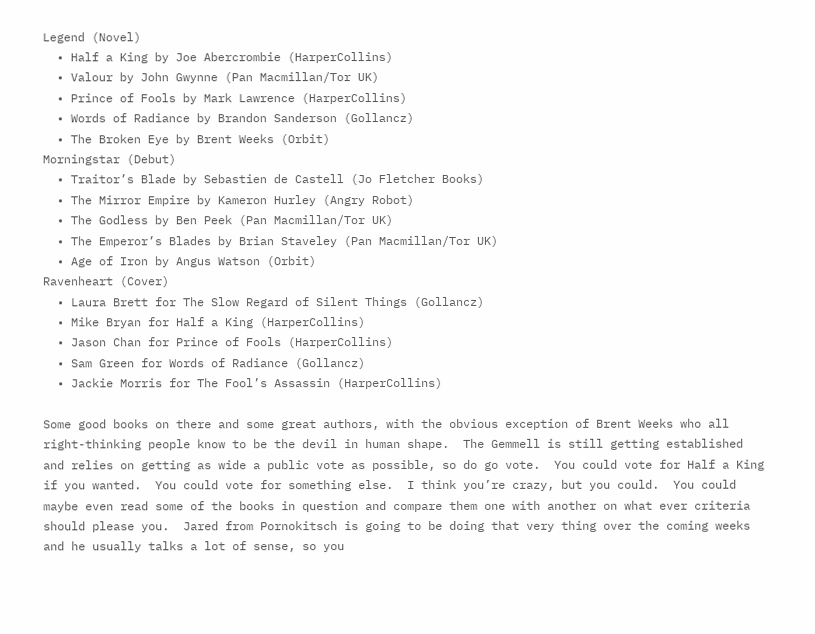Legend (Novel)
  • Half a King by Joe Abercrombie (HarperCollins)
  • Valour by John Gwynne (Pan Macmillan/Tor UK)
  • Prince of Fools by Mark Lawrence (HarperCollins)
  • Words of Radiance by Brandon Sanderson (Gollancz)
  • The Broken Eye by Brent Weeks (Orbit)
Morningstar (Debut)
  • Traitor’s Blade by Sebastien de Castell (Jo Fletcher Books)
  • The Mirror Empire by Kameron Hurley (Angry Robot)
  • The Godless by Ben Peek (Pan Macmillan/Tor UK)
  • The Emperor’s Blades by Brian Staveley (Pan Macmillan/Tor UK)
  • Age of Iron by Angus Watson (Orbit)
Ravenheart (Cover)
  • Laura Brett for The Slow Regard of Silent Things (Gollancz)
  • Mike Bryan for Half a King (HarperCollins)
  • Jason Chan for Prince of Fools (HarperCollins)
  • Sam Green for Words of Radiance (Gollancz)
  • Jackie Morris for The Fool’s Assassin (HarperCollins)

Some good books on there and some great authors, with the obvious exception of Brent Weeks who all right-thinking people know to be the devil in human shape.  The Gemmell is still getting established and relies on getting as wide a public vote as possible, so do go vote.  You could vote for Half a King if you wanted.  You could vote for something else.  I think you’re crazy, but you could.  You could maybe even read some of the books in question and compare them one with another on what ever criteria should please you.  Jared from Pornokitsch is going to be doing that very thing over the coming weeks and he usually talks a lot of sense, so you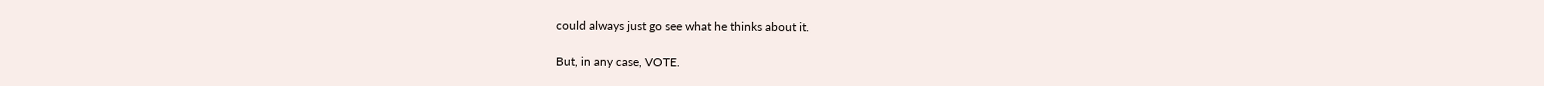could always just go see what he thinks about it.

But, in any case, VOTE.